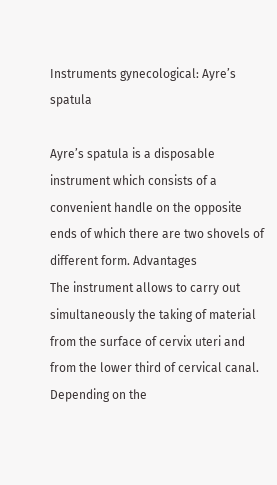Instruments gynecological: Ayre’s spatula

Ayre’s spatula is a disposable instrument which consists of a convenient handle on the opposite ends of which there are two shovels of different form. Advantages
The instrument allows to carry out simultaneously the taking of material from the surface of cervix uteri and from the lower third of cervical canal. Depending on the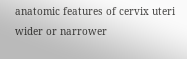anatomic features of cervix uteri wider or narrower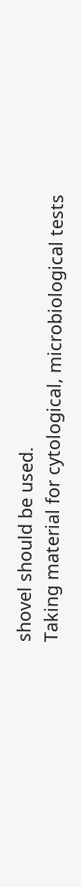shovel should be used.
Taking material for cytological, microbiological tests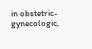in obstetric-gynecologic,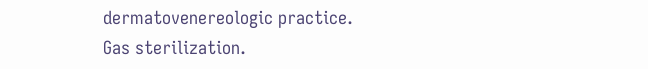dermatovenereologic practice.
Gas sterilization.